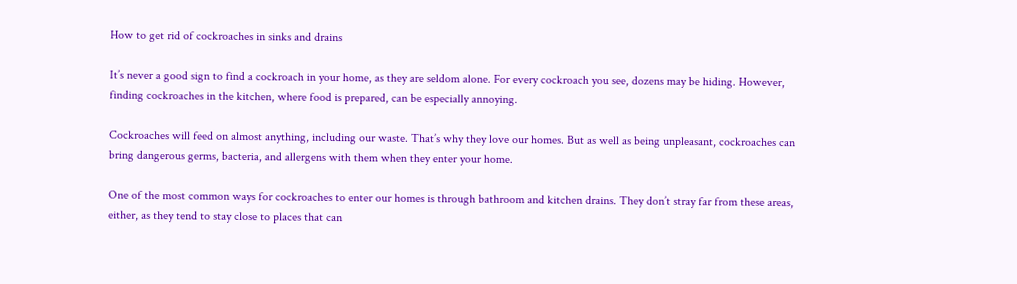How to get rid of cockroaches in sinks and drains

It’s never a good sign to find a cockroach in your home, as they are seldom alone. For every cockroach you see, dozens may be hiding. However, finding cockroaches in the kitchen, where food is prepared, can be especially annoying.

Cockroaches will feed on almost anything, including our waste. That’s why they love our homes. But as well as being unpleasant, cockroaches can bring dangerous germs, bacteria, and allergens with them when they enter your home.

One of the most common ways for cockroaches to enter our homes is through bathroom and kitchen drains. They don’t stray far from these areas, either, as they tend to stay close to places that can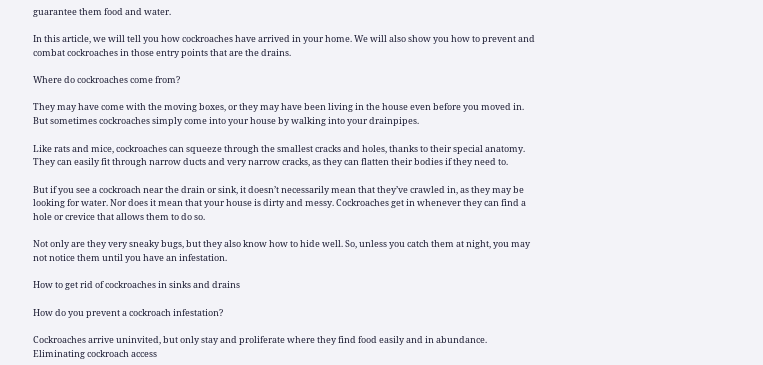guarantee them food and water.

In this article, we will tell you how cockroaches have arrived in your home. We will also show you how to prevent and combat cockroaches in those entry points that are the drains.

Where do cockroaches come from?

They may have come with the moving boxes, or they may have been living in the house even before you moved in. But sometimes cockroaches simply come into your house by walking into your drainpipes.

Like rats and mice, cockroaches can squeeze through the smallest cracks and holes, thanks to their special anatomy. They can easily fit through narrow ducts and very narrow cracks, as they can flatten their bodies if they need to.

But if you see a cockroach near the drain or sink, it doesn’t necessarily mean that they’ve crawled in, as they may be looking for water. Nor does it mean that your house is dirty and messy. Cockroaches get in whenever they can find a hole or crevice that allows them to do so.

Not only are they very sneaky bugs, but they also know how to hide well. So, unless you catch them at night, you may not notice them until you have an infestation.

How to get rid of cockroaches in sinks and drains

How do you prevent a cockroach infestation?

Cockroaches arrive uninvited, but only stay and proliferate where they find food easily and in abundance. Eliminating cockroach access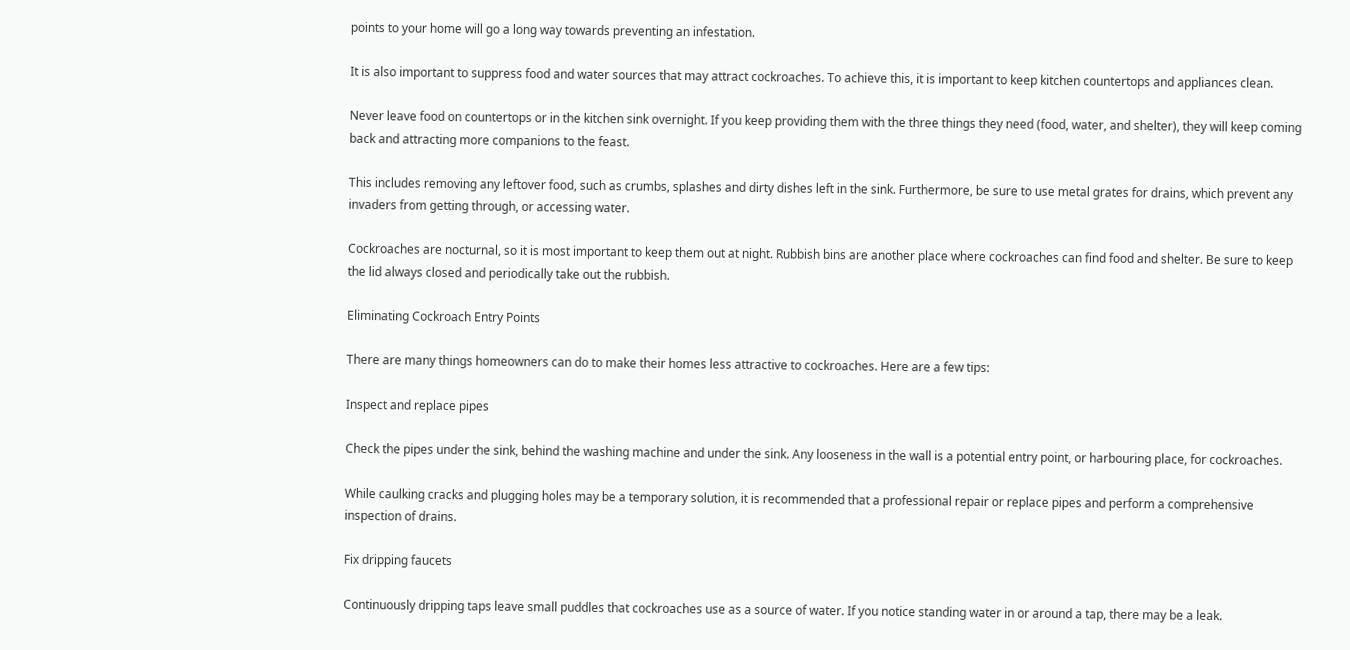points to your home will go a long way towards preventing an infestation.

It is also important to suppress food and water sources that may attract cockroaches. To achieve this, it is important to keep kitchen countertops and appliances clean.

Never leave food on countertops or in the kitchen sink overnight. If you keep providing them with the three things they need (food, water, and shelter), they will keep coming back and attracting more companions to the feast.

This includes removing any leftover food, such as crumbs, splashes and dirty dishes left in the sink. Furthermore, be sure to use metal grates for drains, which prevent any invaders from getting through, or accessing water.

Cockroaches are nocturnal, so it is most important to keep them out at night. Rubbish bins are another place where cockroaches can find food and shelter. Be sure to keep the lid always closed and periodically take out the rubbish.

Eliminating Cockroach Entry Points

There are many things homeowners can do to make their homes less attractive to cockroaches. Here are a few tips:

Inspect and replace pipes

Check the pipes under the sink, behind the washing machine and under the sink. Any looseness in the wall is a potential entry point, or harbouring place, for cockroaches.

While caulking cracks and plugging holes may be a temporary solution, it is recommended that a professional repair or replace pipes and perform a comprehensive inspection of drains.

Fix dripping faucets

Continuously dripping taps leave small puddles that cockroaches use as a source of water. If you notice standing water in or around a tap, there may be a leak.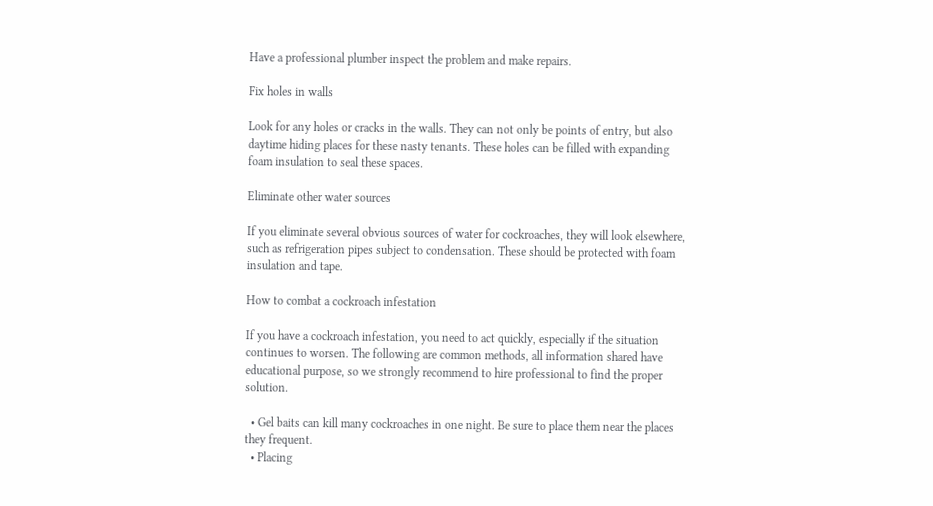Have a professional plumber inspect the problem and make repairs.

Fix holes in walls

Look for any holes or cracks in the walls. They can not only be points of entry, but also daytime hiding places for these nasty tenants. These holes can be filled with expanding foam insulation to seal these spaces.

Eliminate other water sources

If you eliminate several obvious sources of water for cockroaches, they will look elsewhere, such as refrigeration pipes subject to condensation. These should be protected with foam insulation and tape.

How to combat a cockroach infestation

If you have a cockroach infestation, you need to act quickly, especially if the situation continues to worsen. The following are common methods, all information shared have educational purpose, so we strongly recommend to hire professional to find the proper solution.

  • Gel baits can kill many cockroaches in one night. Be sure to place them near the places they frequent.
  • Placing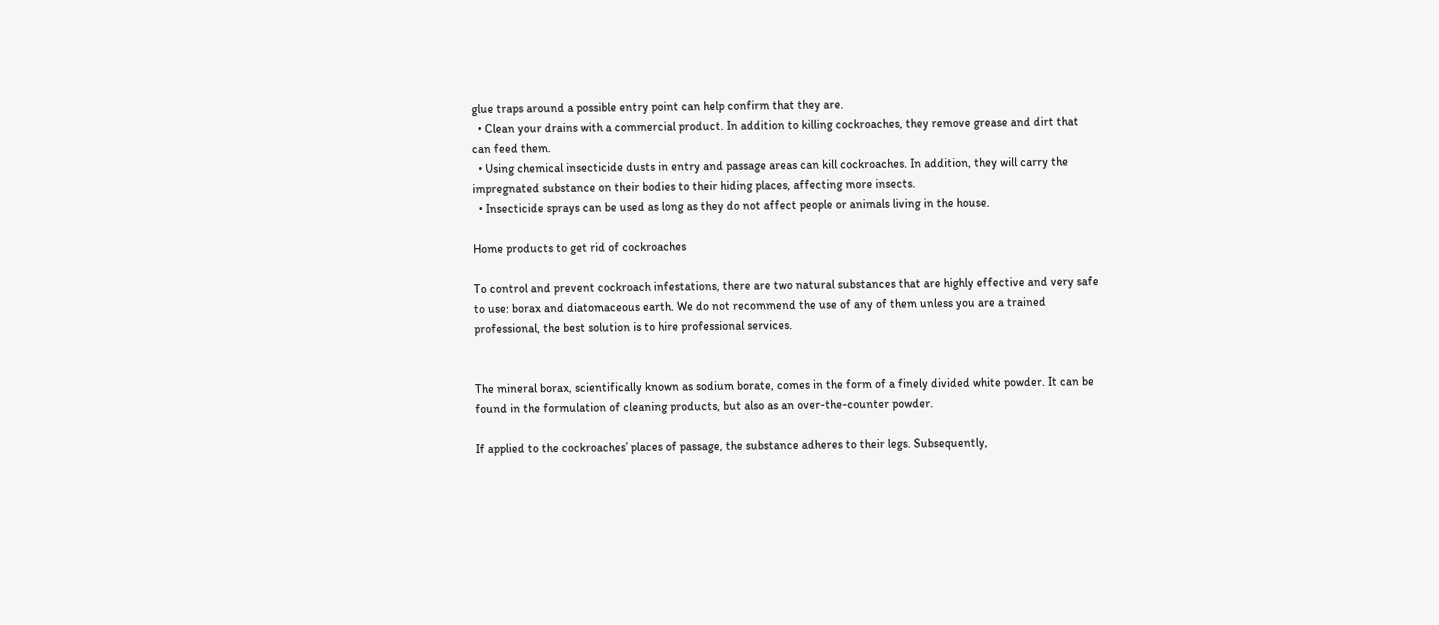glue traps around a possible entry point can help confirm that they are.
  • Clean your drains with a commercial product. In addition to killing cockroaches, they remove grease and dirt that can feed them.
  • Using chemical insecticide dusts in entry and passage areas can kill cockroaches. In addition, they will carry the impregnated substance on their bodies to their hiding places, affecting more insects.
  • Insecticide sprays can be used as long as they do not affect people or animals living in the house.

Home products to get rid of cockroaches

To control and prevent cockroach infestations, there are two natural substances that are highly effective and very safe to use: borax and diatomaceous earth. We do not recommend the use of any of them unless you are a trained professional, the best solution is to hire professional services.


The mineral borax, scientifically known as sodium borate, comes in the form of a finely divided white powder. It can be found in the formulation of cleaning products, but also as an over-the-counter powder.

If applied to the cockroaches’ places of passage, the substance adheres to their legs. Subsequently,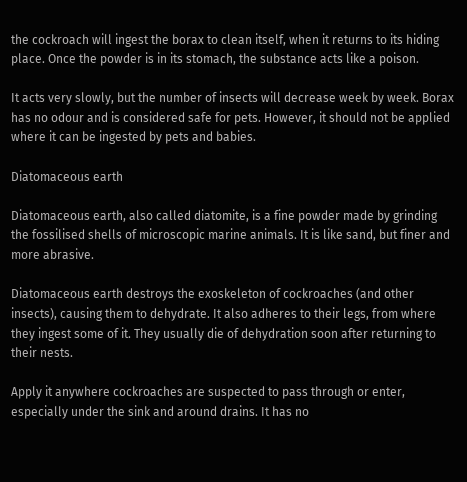the cockroach will ingest the borax to clean itself, when it returns to its hiding place. Once the powder is in its stomach, the substance acts like a poison.

It acts very slowly, but the number of insects will decrease week by week. Borax has no odour and is considered safe for pets. However, it should not be applied where it can be ingested by pets and babies.

Diatomaceous earth

Diatomaceous earth, also called diatomite, is a fine powder made by grinding the fossilised shells of microscopic marine animals. It is like sand, but finer and more abrasive.

Diatomaceous earth destroys the exoskeleton of cockroaches (and other insects), causing them to dehydrate. It also adheres to their legs, from where they ingest some of it. They usually die of dehydration soon after returning to their nests.

Apply it anywhere cockroaches are suspected to pass through or enter, especially under the sink and around drains. It has no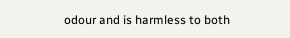odour and is harmless to both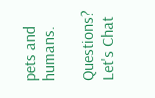pets and humans.

Questions? Let's Chat